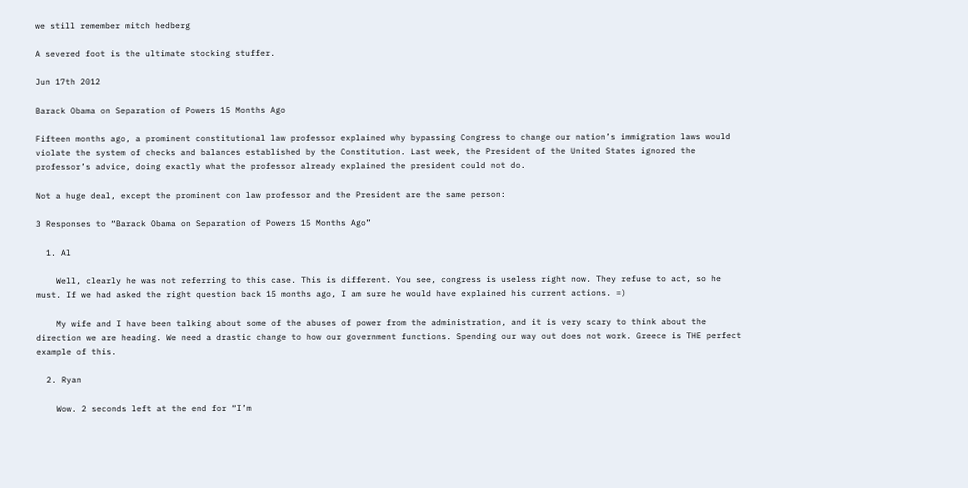we still remember mitch hedberg

A severed foot is the ultimate stocking stuffer.

Jun 17th 2012

Barack Obama on Separation of Powers 15 Months Ago

Fifteen months ago, a prominent constitutional law professor explained why bypassing Congress to change our nation’s immigration laws would violate the system of checks and balances established by the Constitution. Last week, the President of the United States ignored the professor’s advice, doing exactly what the professor already explained the president could not do.

Not a huge deal, except the prominent con law professor and the President are the same person:

3 Responses to “Barack Obama on Separation of Powers 15 Months Ago”

  1. Al

    Well, clearly he was not referring to this case. This is different. You see, congress is useless right now. They refuse to act, so he must. If we had asked the right question back 15 months ago, I am sure he would have explained his current actions. =)

    My wife and I have been talking about some of the abuses of power from the administration, and it is very scary to think about the direction we are heading. We need a drastic change to how our government functions. Spending our way out does not work. Greece is THE perfect example of this.

  2. Ryan

    Wow. 2 seconds left at the end for “I’m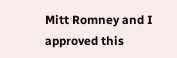Mitt Romney and I approved this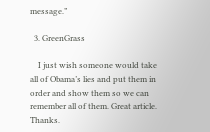message.”

  3. GreenGrass

    I just wish someone would take all of Obama’s lies and put them in order and show them so we can remember all of them. Great article. Thanks.